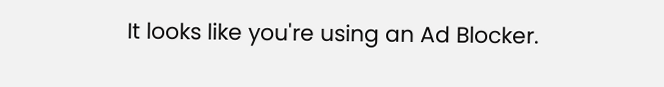It looks like you're using an Ad Blocker.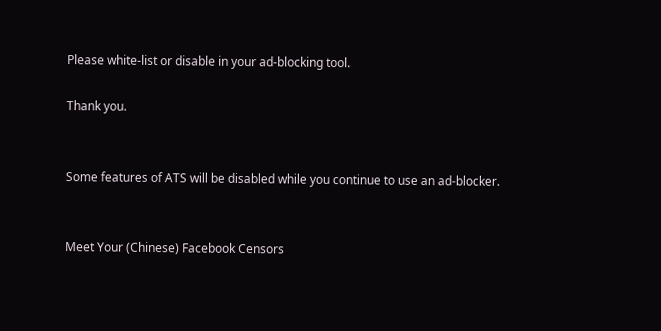Please white-list or disable in your ad-blocking tool.

Thank you.


Some features of ATS will be disabled while you continue to use an ad-blocker.


Meet Your (Chinese) Facebook Censors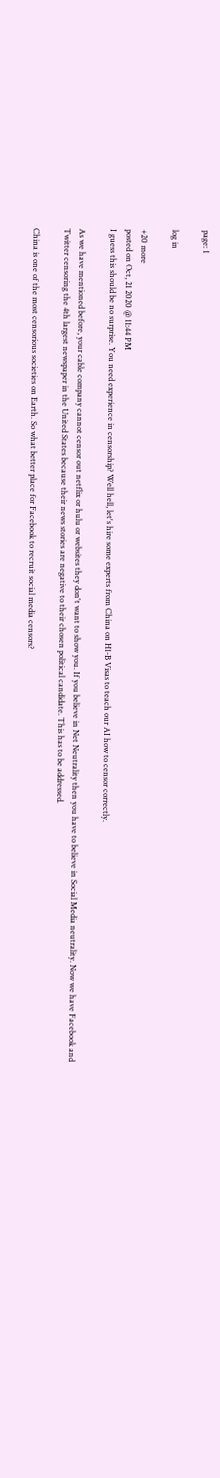page: 1

log in

+20 more
posted on Oct, 21 2020 @ 11:44 PM
I guess this should be no surprise. You need experience in censorship? Well hell, let's hire some experts from China on H1-B Visas to teach our AI how to censor correctly.

As we have mentioned before, your cable company cannot censor out netflix or hulu or websites they don't want to show you. If you believe in Net Neutrality then you have to believe in Social Media neutrality. Now we have Facebook and Twitter censoring the 4th largest newspaper in the United States because their news stories are negative to their chosen political candidate. This has to be addressed.

China is one of the most censorious societies on Earth. So what better place for Facebook to recruit social media censors?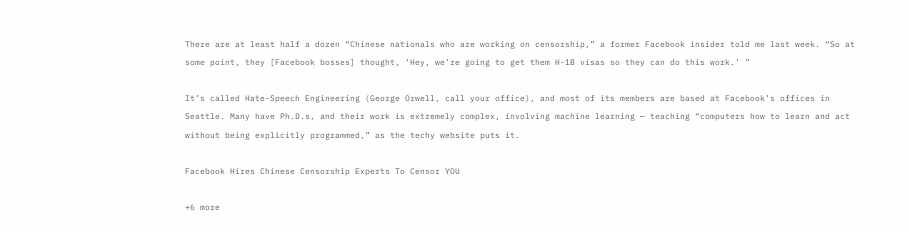There are at least half a dozen “Chinese nationals who are working on censorship,” a former Facebook insider told me last week. “So at some point, they [Facebook bosses] thought, ‘Hey, we’re going to get them H-1B visas so they can do this work.’ ”

It’s called Hate-Speech Engineering (George Orwell, call your office), and most of its members are based at Facebook’s offices in Seattle. Many have Ph.D.s, and their work is extremely complex, involving machine learning — teaching “computers how to learn and act without being explicitly programmed,” as the techy website puts it.

Facebook Hires Chinese Censorship Experts To Censor YOU

+6 more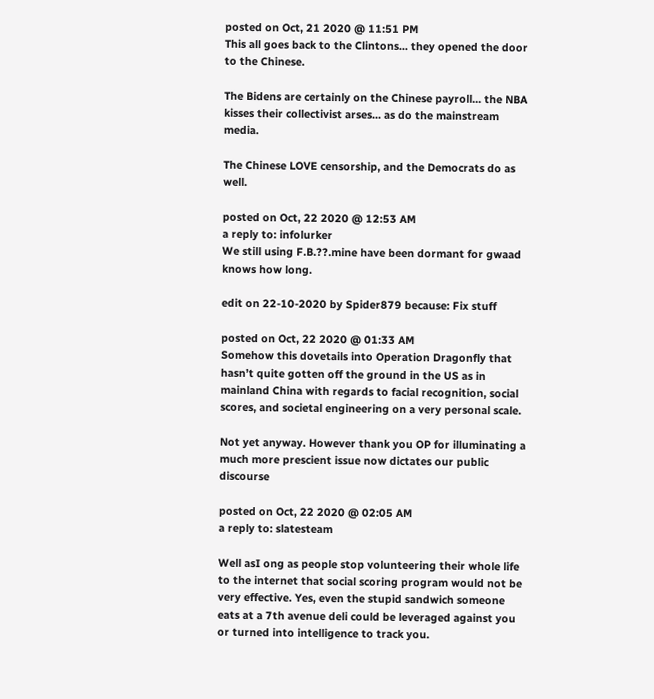posted on Oct, 21 2020 @ 11:51 PM
This all goes back to the Clintons... they opened the door to the Chinese.

The Bidens are certainly on the Chinese payroll... the NBA kisses their collectivist arses... as do the mainstream media.

The Chinese LOVE censorship, and the Democrats do as well.

posted on Oct, 22 2020 @ 12:53 AM
a reply to: infolurker
We still using F.B.??.mine have been dormant for gwaad knows how long.

edit on 22-10-2020 by Spider879 because: Fix stuff

posted on Oct, 22 2020 @ 01:33 AM
Somehow this dovetails into Operation Dragonfly that hasn’t quite gotten off the ground in the US as in mainland China with regards to facial recognition, social scores, and societal engineering on a very personal scale.

Not yet anyway. However thank you OP for illuminating a much more prescient issue now dictates our public discourse

posted on Oct, 22 2020 @ 02:05 AM
a reply to: slatesteam

Well asI ong as people stop volunteering their whole life to the internet that social scoring program would not be very effective. Yes, even the stupid sandwich someone eats at a 7th avenue deli could be leveraged against you or turned into intelligence to track you.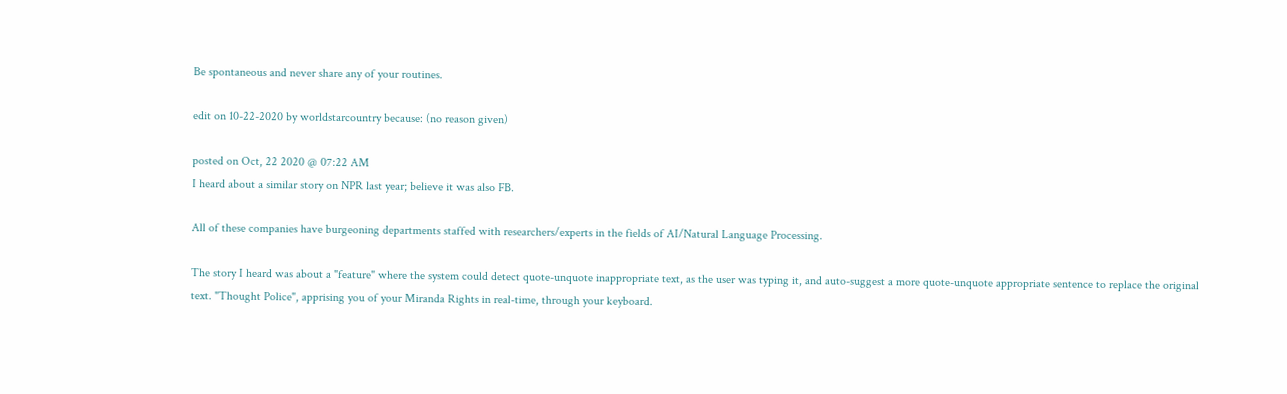Be spontaneous and never share any of your routines.

edit on 10-22-2020 by worldstarcountry because: (no reason given)

posted on Oct, 22 2020 @ 07:22 AM
I heard about a similar story on NPR last year; believe it was also FB.

All of these companies have burgeoning departments staffed with researchers/experts in the fields of AI/Natural Language Processing.

The story I heard was about a "feature" where the system could detect quote-unquote inappropriate text, as the user was typing it, and auto-suggest a more quote-unquote appropriate sentence to replace the original text. "Thought Police", apprising you of your Miranda Rights in real-time, through your keyboard.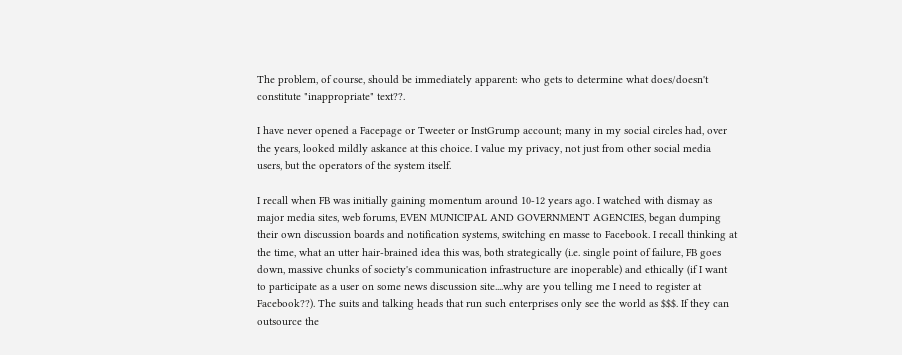The problem, of course, should be immediately apparent: who gets to determine what does/doesn't constitute "inappropriate" text??.

I have never opened a Facepage or Tweeter or InstGrump account; many in my social circles had, over the years, looked mildly askance at this choice. I value my privacy, not just from other social media users, but the operators of the system itself.

I recall when FB was initially gaining momentum around 10-12 years ago. I watched with dismay as major media sites, web forums, EVEN MUNICIPAL AND GOVERNMENT AGENCIES, began dumping their own discussion boards and notification systems, switching en masse to Facebook. I recall thinking at the time, what an utter hair-brained idea this was, both strategically (i.e. single point of failure, FB goes down, massive chunks of society's communication infrastructure are inoperable) and ethically (if I want to participate as a user on some news discussion site....why are you telling me I need to register at Facebook??). The suits and talking heads that run such enterprises only see the world as $$$. If they can outsource the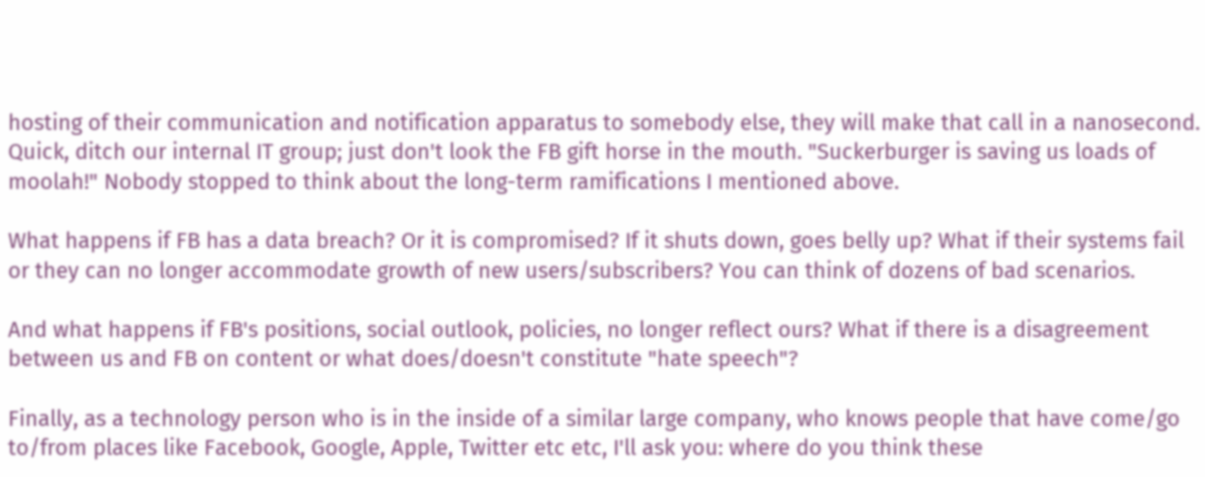hosting of their communication and notification apparatus to somebody else, they will make that call in a nanosecond. Quick, ditch our internal IT group; just don't look the FB gift horse in the mouth. "Suckerburger is saving us loads of moolah!" Nobody stopped to think about the long-term ramifications I mentioned above.

What happens if FB has a data breach? Or it is compromised? If it shuts down, goes belly up? What if their systems fail or they can no longer accommodate growth of new users/subscribers? You can think of dozens of bad scenarios.

And what happens if FB's positions, social outlook, policies, no longer reflect ours? What if there is a disagreement between us and FB on content or what does/doesn't constitute "hate speech"?

Finally, as a technology person who is in the inside of a similar large company, who knows people that have come/go to/from places like Facebook, Google, Apple, Twitter etc etc, I'll ask you: where do you think these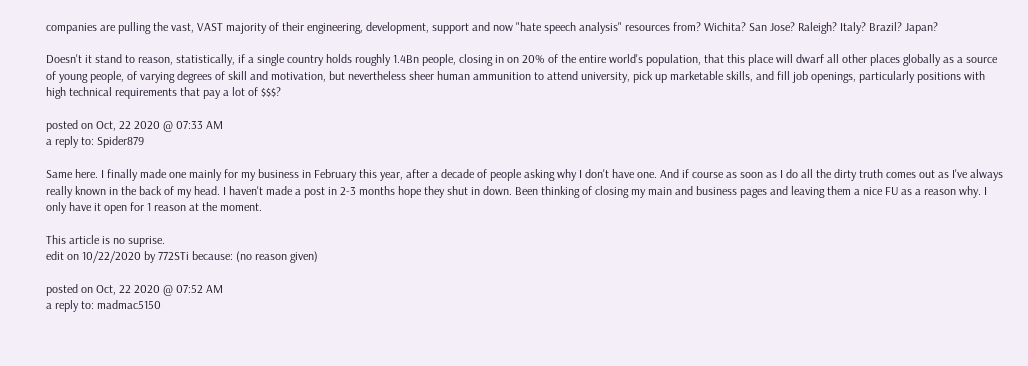companies are pulling the vast, VAST majority of their engineering, development, support and now "hate speech analysis" resources from? Wichita? San Jose? Raleigh? Italy? Brazil? Japan?

Doesn't it stand to reason, statistically, if a single country holds roughly 1.4Bn people, closing in on 20% of the entire world's population, that this place will dwarf all other places globally as a source of young people, of varying degrees of skill and motivation, but nevertheless sheer human ammunition to attend university, pick up marketable skills, and fill job openings, particularly positions with high technical requirements that pay a lot of $$$?

posted on Oct, 22 2020 @ 07:33 AM
a reply to: Spider879

Same here. I finally made one mainly for my business in February this year, after a decade of people asking why I don't have one. And if course as soon as I do all the dirty truth comes out as I've always really known in the back of my head. I haven't made a post in 2-3 months hope they shut in down. Been thinking of closing my main and business pages and leaving them a nice FU as a reason why. I only have it open for 1 reason at the moment.

This article is no suprise.
edit on 10/22/2020 by 772STi because: (no reason given)

posted on Oct, 22 2020 @ 07:52 AM
a reply to: madmac5150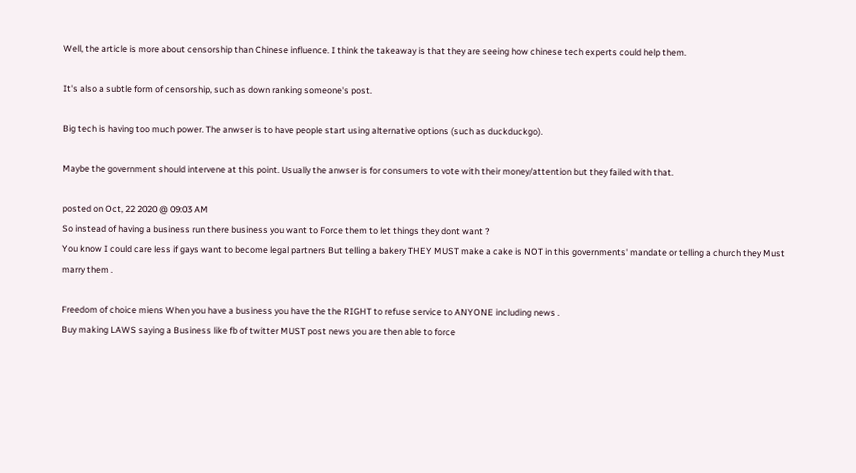Well, the article is more about censorship than Chinese influence. I think the takeaway is that they are seeing how chinese tech experts could help them.

It's also a subtle form of censorship, such as down ranking someone's post.

Big tech is having too much power. The anwser is to have people start using alternative options (such as duckduckgo).

Maybe the government should intervene at this point. Usually the anwser is for consumers to vote with their money/attention but they failed with that.

posted on Oct, 22 2020 @ 09:03 AM
So instead of having a business run there business you want to Force them to let things they dont want ?
You know I could care less if gays want to become legal partners But telling a bakery THEY MUST make a cake is NOT in this governments' mandate or telling a church they Must marry them .

Freedom of choice miens When you have a business you have the the RIGHT to refuse service to ANYONE including news .
Buy making LAWS saying a Business like fb of twitter MUST post news you are then able to force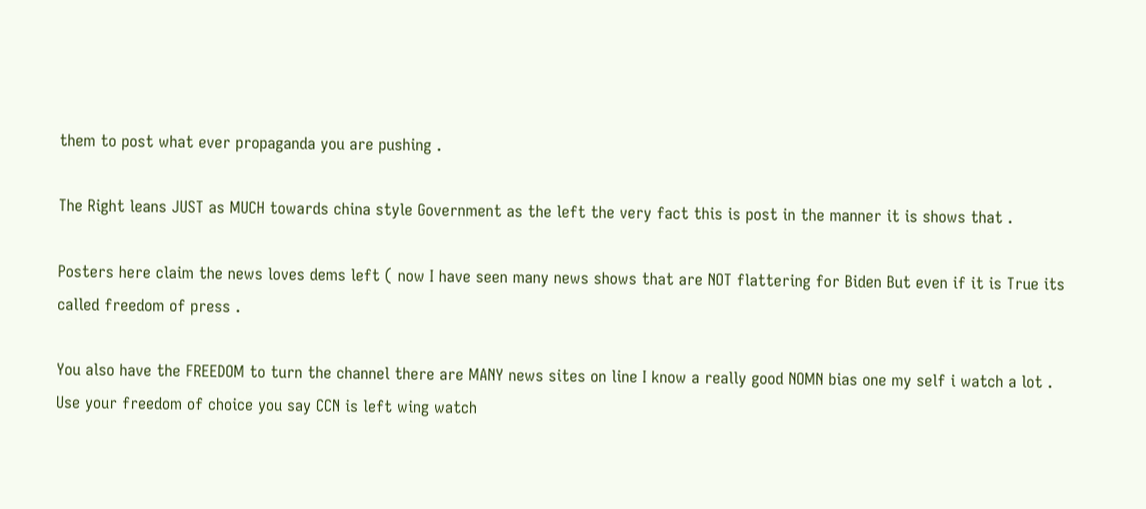them to post what ever propaganda you are pushing .

The Right leans JUST as MUCH towards china style Government as the left the very fact this is post in the manner it is shows that .

Posters here claim the news loves dems left ( now I have seen many news shows that are NOT flattering for Biden But even if it is True its called freedom of press .

You also have the FREEDOM to turn the channel there are MANY news sites on line I know a really good NOMN bias one my self i watch a lot .
Use your freedom of choice you say CCN is left wing watch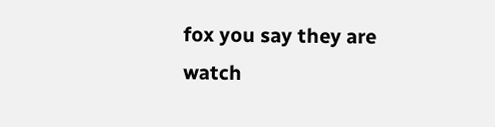fox you say they are watch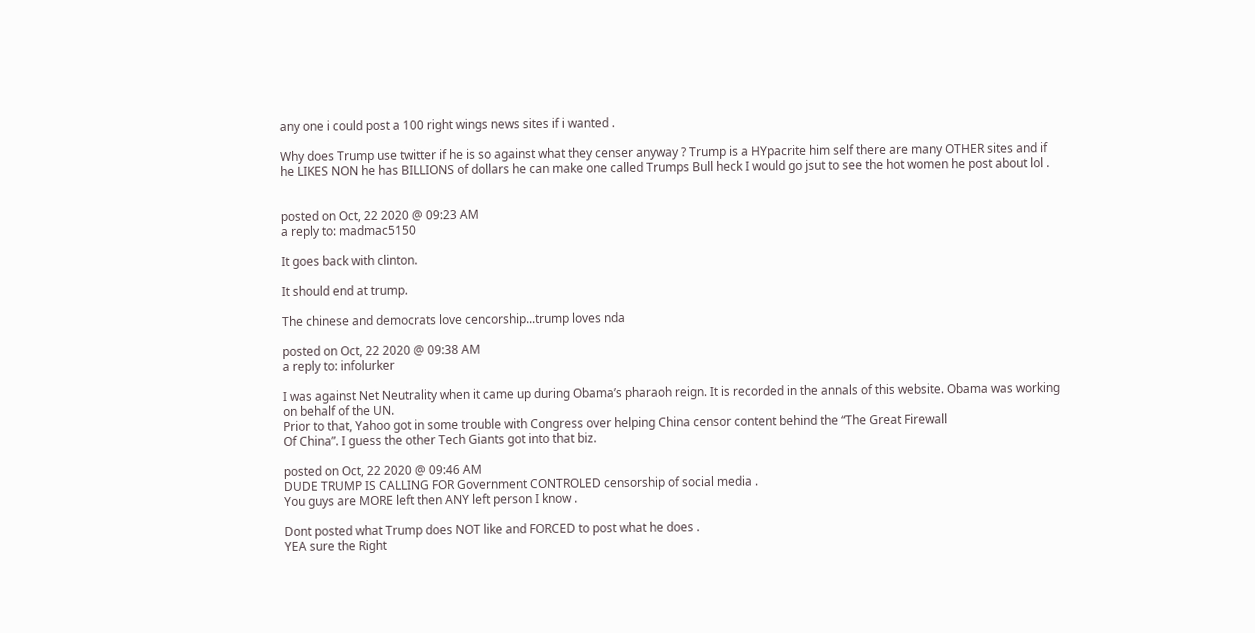any one i could post a 100 right wings news sites if i wanted .

Why does Trump use twitter if he is so against what they censer anyway ? Trump is a HYpacrite him self there are many OTHER sites and if he LIKES NON he has BILLIONS of dollars he can make one called Trumps Bull heck I would go jsut to see the hot women he post about lol .


posted on Oct, 22 2020 @ 09:23 AM
a reply to: madmac5150

It goes back with clinton.

It should end at trump.

The chinese and democrats love cencorship...trump loves nda

posted on Oct, 22 2020 @ 09:38 AM
a reply to: infolurker

I was against Net Neutrality when it came up during Obama’s pharaoh reign. It is recorded in the annals of this website. Obama was working on behalf of the UN.
Prior to that, Yahoo got in some trouble with Congress over helping China censor content behind the “The Great Firewall
Of China”. I guess the other Tech Giants got into that biz.

posted on Oct, 22 2020 @ 09:46 AM
DUDE TRUMP IS CALLING FOR Government CONTROLED censorship of social media .
You guys are MORE left then ANY left person I know .

Dont posted what Trump does NOT like and FORCED to post what he does .
YEA sure the Right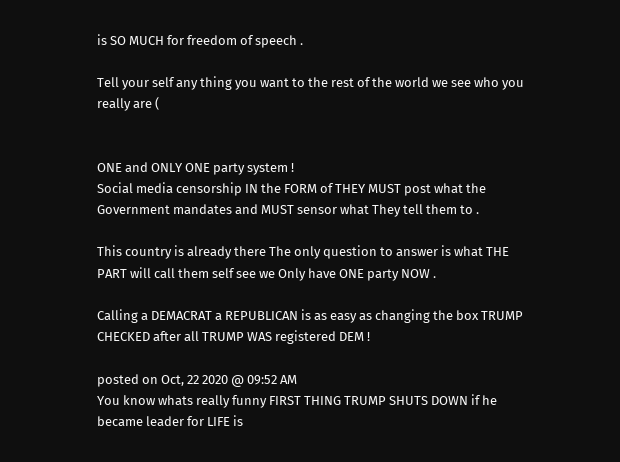is SO MUCH for freedom of speech .

Tell your self any thing you want to the rest of the world we see who you really are (


ONE and ONLY ONE party system !
Social media censorship IN the FORM of THEY MUST post what the Government mandates and MUST sensor what They tell them to .

This country is already there The only question to answer is what THE PART will call them self see we Only have ONE party NOW .

Calling a DEMACRAT a REPUBLICAN is as easy as changing the box TRUMP CHECKED after all TRUMP WAS registered DEM !

posted on Oct, 22 2020 @ 09:52 AM
You know whats really funny FIRST THING TRUMP SHUTS DOWN if he became leader for LIFE is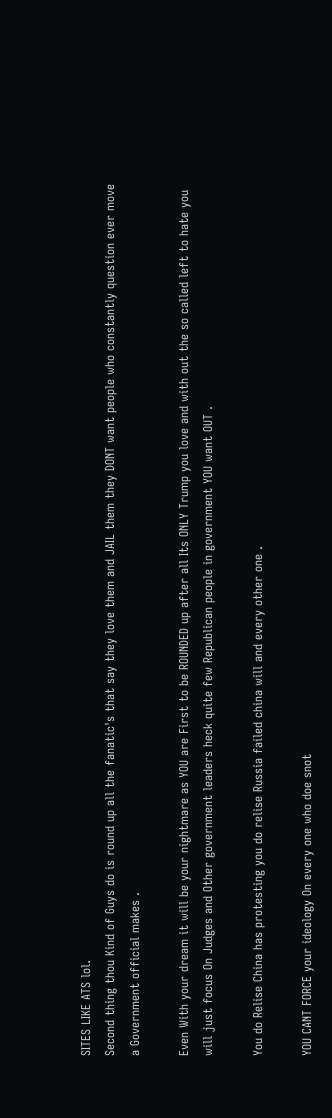SITES LIKE ATS lol.
Second thing thou Kind of Guys do is round up all the fanatic's that say they love them and JAIL them they DONT want people who constantly question ever move a Government official makes .

Even With your dream it will be your nightmare as YOU are First to be ROUNDED up after all Its ONLY Trump you love and with out the so called left to hate you will just focus On Judges and Other government leaders heck quite few Republican people in government YOU want OUT .

You do Relise China has protesting you do relise Russia failed china will and every other one .

YOU CANT FORCE your ideology On every one who doe snot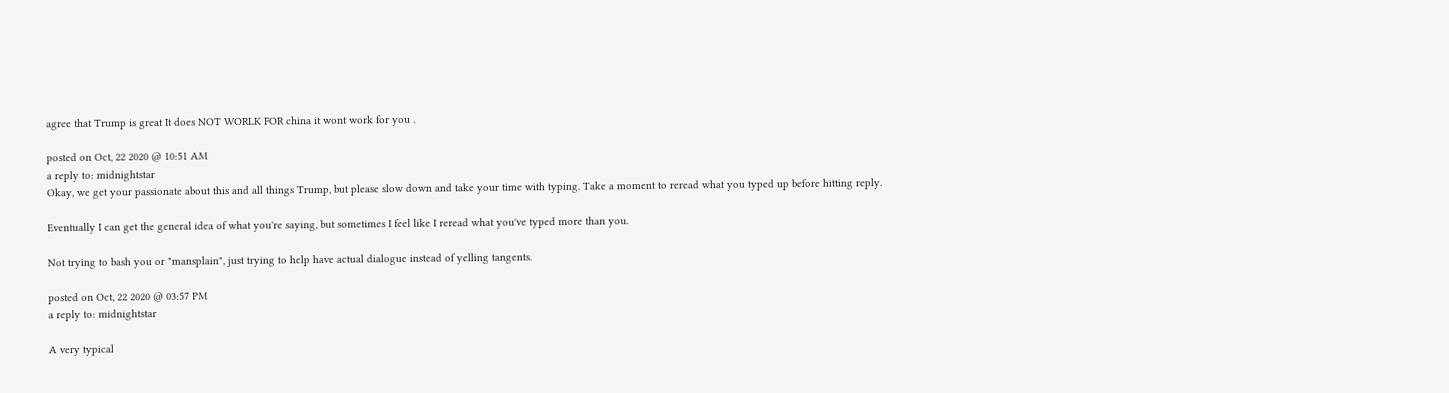agree that Trump is great It does NOT WORLK FOR china it wont work for you .

posted on Oct, 22 2020 @ 10:51 AM
a reply to: midnightstar
Okay, we get your passionate about this and all things Trump, but please slow down and take your time with typing. Take a moment to reread what you typed up before hitting reply.

Eventually I can get the general idea of what you're saying, but sometimes I feel like I reread what you've typed more than you.

Not trying to bash you or "mansplain", just trying to help have actual dialogue instead of yelling tangents.

posted on Oct, 22 2020 @ 03:57 PM
a reply to: midnightstar

A very typical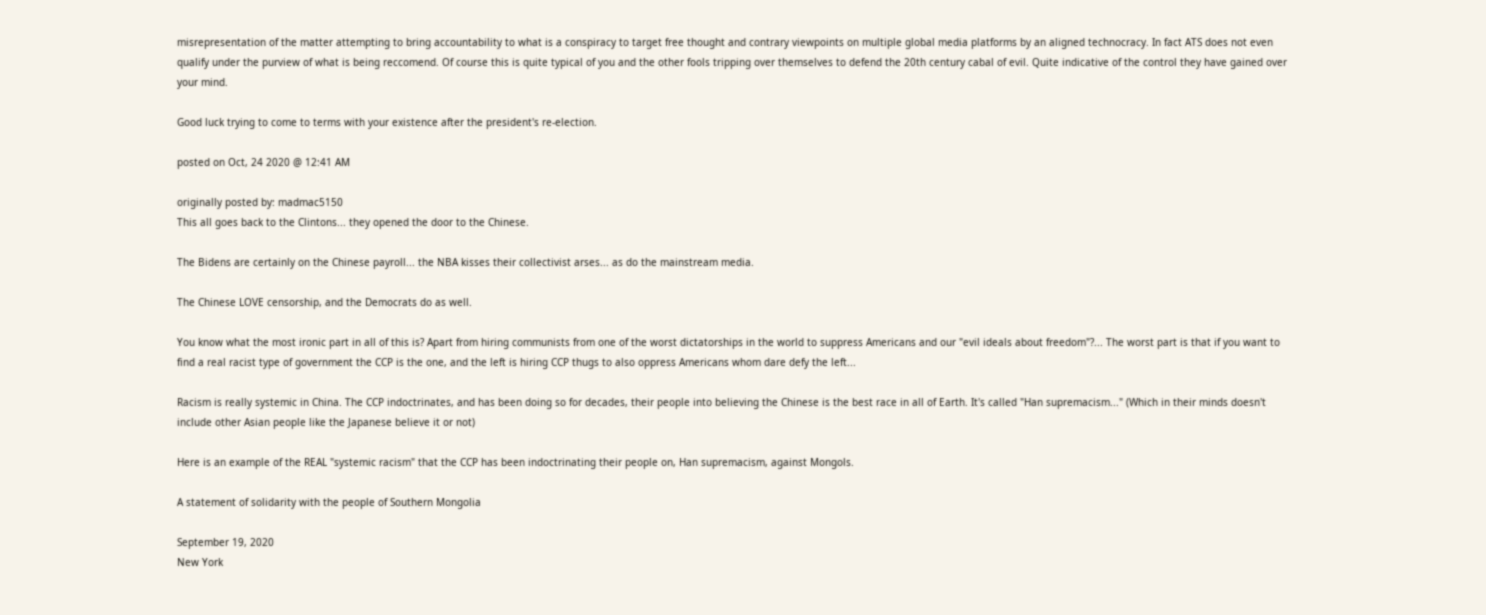misrepresentation of the matter attempting to bring accountability to what is a conspiracy to target free thought and contrary viewpoints on multiple global media platforms by an aligned technocracy. In fact ATS does not even qualify under the purview of what is being reccomend. Of course this is quite typical of you and the other fools tripping over themselves to defend the 20th century cabal of evil. Quite indicative of the control they have gained over your mind.

Good luck trying to come to terms with your existence after the president's re-election.

posted on Oct, 24 2020 @ 12:41 AM

originally posted by: madmac5150
This all goes back to the Clintons... they opened the door to the Chinese.

The Bidens are certainly on the Chinese payroll... the NBA kisses their collectivist arses... as do the mainstream media.

The Chinese LOVE censorship, and the Democrats do as well.

You know what the most ironic part in all of this is? Apart from hiring communists from one of the worst dictatorships in the world to suppress Americans and our "evil ideals about freedom"?... The worst part is that if you want to find a real racist type of government the CCP is the one, and the left is hiring CCP thugs to also oppress Americans whom dare defy the left...

Racism is really systemic in China. The CCP indoctrinates, and has been doing so for decades, their people into believing the Chinese is the best race in all of Earth. It's called "Han supremacism..." (Which in their minds doesn't include other Asian people like the Japanese believe it or not)

Here is an example of the REAL "systemic racism" that the CCP has been indoctrinating their people on, Han supremacism, against Mongols.

A statement of solidarity with the people of Southern Mongolia

September 19, 2020
New York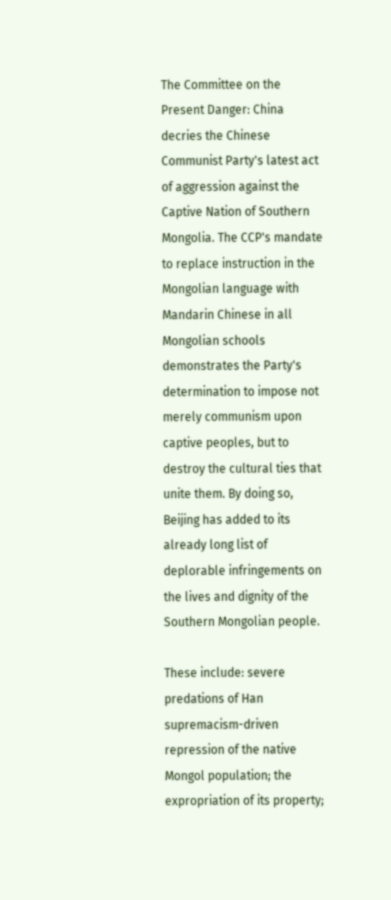The Committee on the Present Danger: China decries the Chinese Communist Party's latest act of aggression against the Captive Nation of Southern Mongolia. The CCP's mandate to replace instruction in the Mongolian language with Mandarin Chinese in all Mongolian schools demonstrates the Party's determination to impose not merely communism upon captive peoples, but to destroy the cultural ties that unite them. By doing so, Beijing has added to its already long list of deplorable infringements on the lives and dignity of the Southern Mongolian people.

These include: severe predations of Han supremacism-driven repression of the native Mongol population; the expropriation of its property;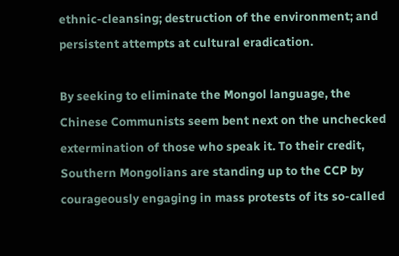ethnic-cleansing; destruction of the environment; and persistent attempts at cultural eradication.

By seeking to eliminate the Mongol language, the Chinese Communists seem bent next on the unchecked extermination of those who speak it. To their credit, Southern Mongolians are standing up to the CCP by courageously engaging in mass protests of its so-called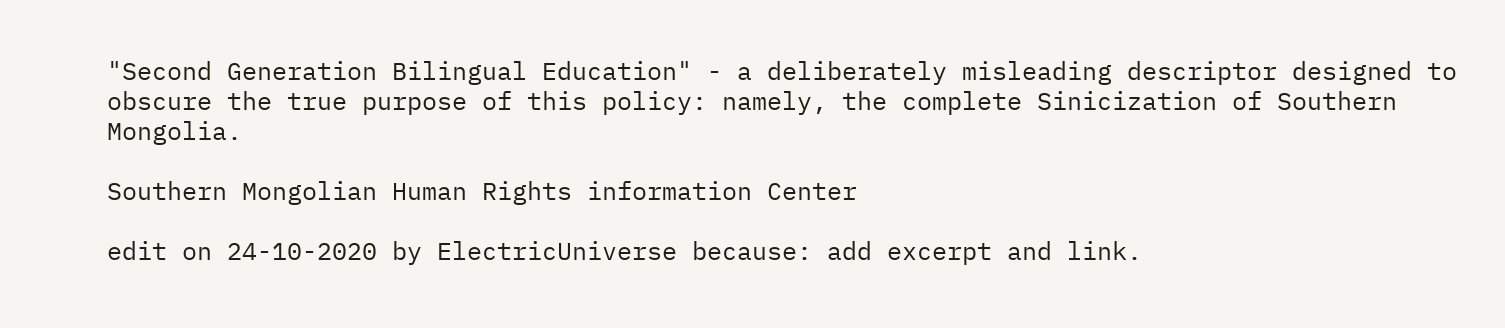"Second Generation Bilingual Education" - a deliberately misleading descriptor designed to obscure the true purpose of this policy: namely, the complete Sinicization of Southern Mongolia.

Southern Mongolian Human Rights information Center

edit on 24-10-2020 by ElectricUniverse because: add excerpt and link.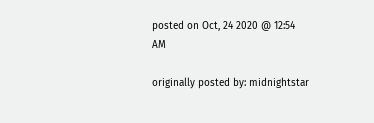posted on Oct, 24 2020 @ 12:54 AM

originally posted by: midnightstar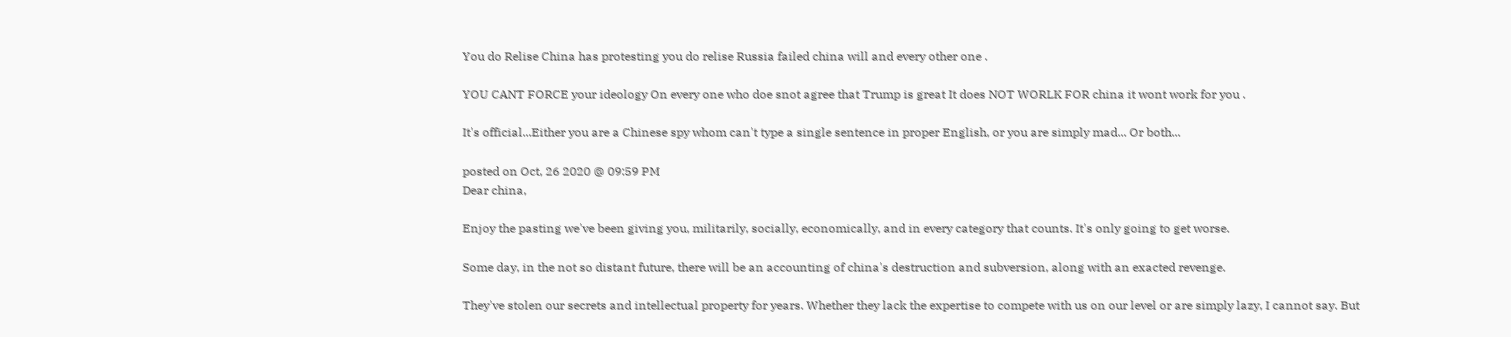You do Relise China has protesting you do relise Russia failed china will and every other one .

YOU CANT FORCE your ideology On every one who doe snot agree that Trump is great It does NOT WORLK FOR china it wont work for you .

It's official...Either you are a Chinese spy whom can't type a single sentence in proper English, or you are simply mad... Or both...

posted on Oct, 26 2020 @ 09:59 PM
Dear china,

Enjoy the pasting we've been giving you, militarily, socially, economically, and in every category that counts. It's only going to get worse.

Some day, in the not so distant future, there will be an accounting of china's destruction and subversion, along with an exacted revenge.

They've stolen our secrets and intellectual property for years. Whether they lack the expertise to compete with us on our level or are simply lazy, I cannot say. But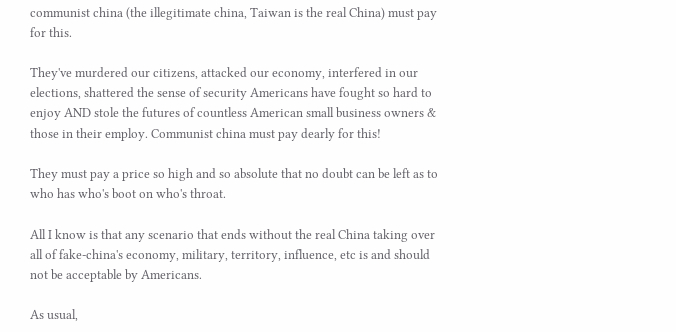communist china (the illegitimate china, Taiwan is the real China) must pay for this.

They've murdered our citizens, attacked our economy, interfered in our elections, shattered the sense of security Americans have fought so hard to enjoy AND stole the futures of countless American small business owners & those in their employ. Communist china must pay dearly for this!

They must pay a price so high and so absolute that no doubt can be left as to who has who's boot on who's throat.

All I know is that any scenario that ends without the real China taking over all of fake-china's economy, military, territory, influence, etc is and should not be acceptable by Americans.

As usual,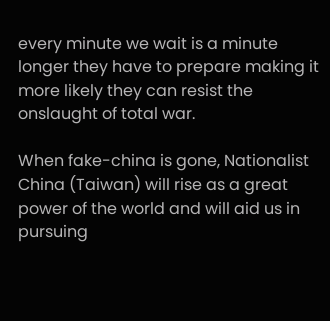every minute we wait is a minute longer they have to prepare making it more likely they can resist the onslaught of total war.

When fake-china is gone, Nationalist China (Taiwan) will rise as a great power of the world and will aid us in pursuing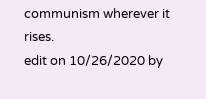communism wherever it rises.
edit on 10/26/2020 by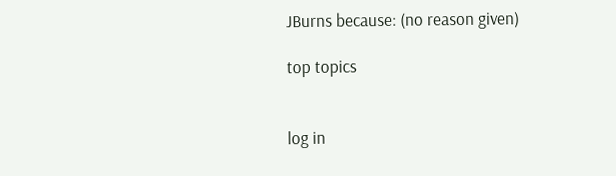JBurns because: (no reason given)

top topics


log in